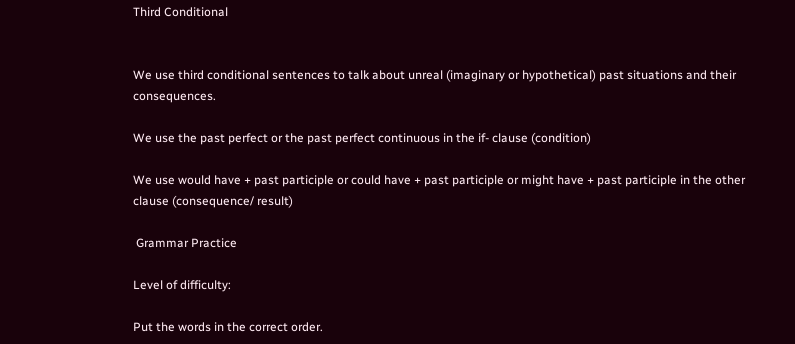Third Conditional


We use third conditional sentences to talk about unreal (imaginary or hypothetical) past situations and their consequences.

We use the past perfect or the past perfect continuous in the if- clause (condition)

We use would have + past participle or could have + past participle or might have + past participle in the other clause (consequence/ result)

 Grammar Practice

Level of difficulty:

Put the words in the correct order.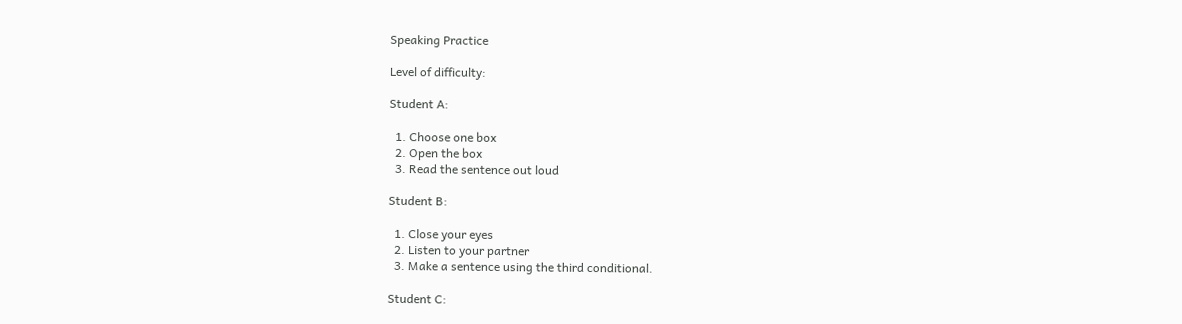Speaking Practice

Level of difficulty:

Student A:

  1. Choose one box
  2. Open the box
  3. Read the sentence out loud

Student B:

  1. Close your eyes
  2. Listen to your partner
  3. Make a sentence using the third conditional.

Student C: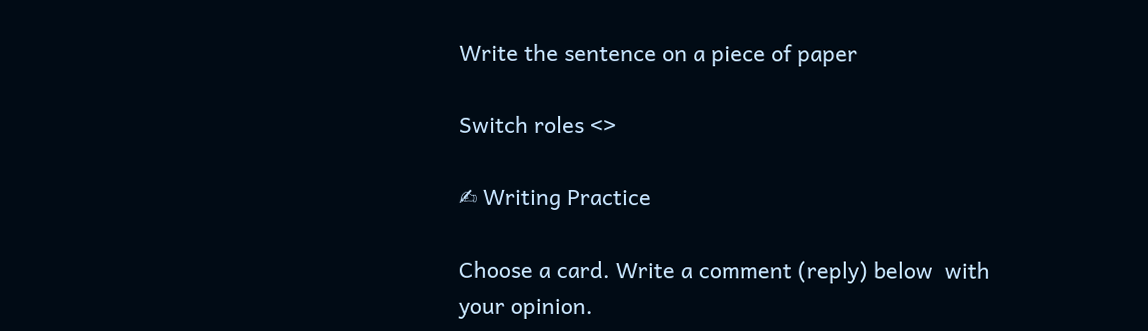Write the sentence on a piece of paper

Switch roles <>

✍ Writing Practice

Choose a card. Write a comment (reply) below  with your opinion.